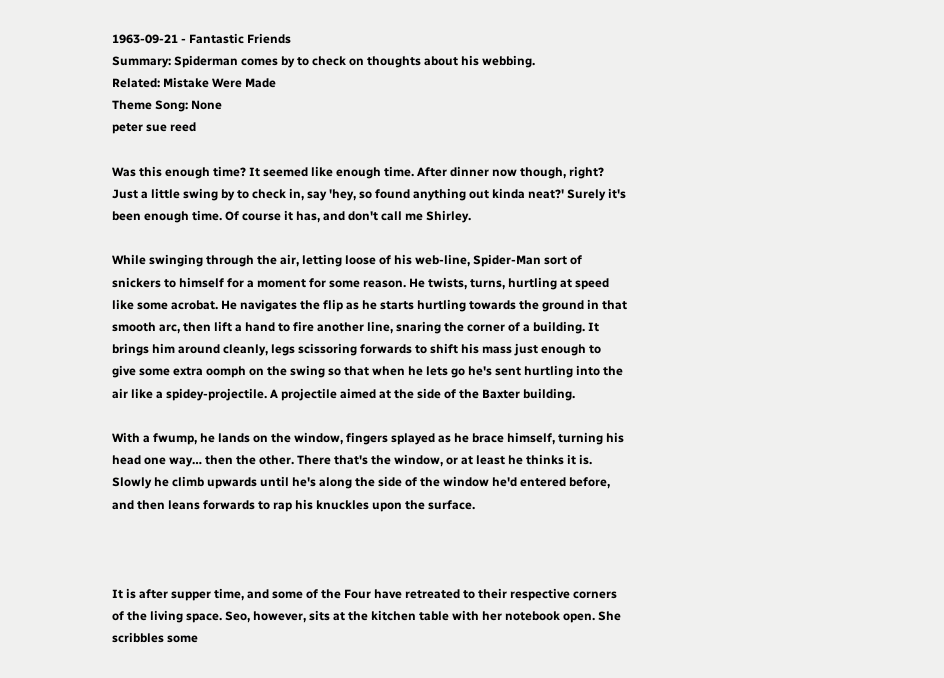1963-09-21 - Fantastic Friends
Summary: Spiderman comes by to check on thoughts about his webbing.
Related: Mistake Were Made
Theme Song: None
peter sue reed

Was this enough time? It seemed like enough time. After dinner now though, right? Just a little swing by to check in, say 'hey, so found anything out kinda neat?' Surely it's been enough time. Of course it has, and don't call me Shirley.

While swinging through the air, letting loose of his web-line, Spider-Man sort of snickers to himself for a moment for some reason. He twists, turns, hurtling at speed like some acrobat. He navigates the flip as he starts hurtling towards the ground in that smooth arc, then lift a hand to fire another line, snaring the corner of a building. It brings him around cleanly, legs scissoring forwards to shift his mass just enough to give some extra oomph on the swing so that when he lets go he's sent hurtling into the air like a spidey-projectile. A projectile aimed at the side of the Baxter building.

With a fwump, he lands on the window, fingers splayed as he brace himself, turning his head one way… then the other. There that's the window, or at least he thinks it is. Slowly he climb upwards until he's along the side of the window he'd entered before, and then leans forwards to rap his knuckles upon the surface.



It is after supper time, and some of the Four have retreated to their respective corners of the living space. Seo, however, sits at the kitchen table with her notebook open. She scribbles some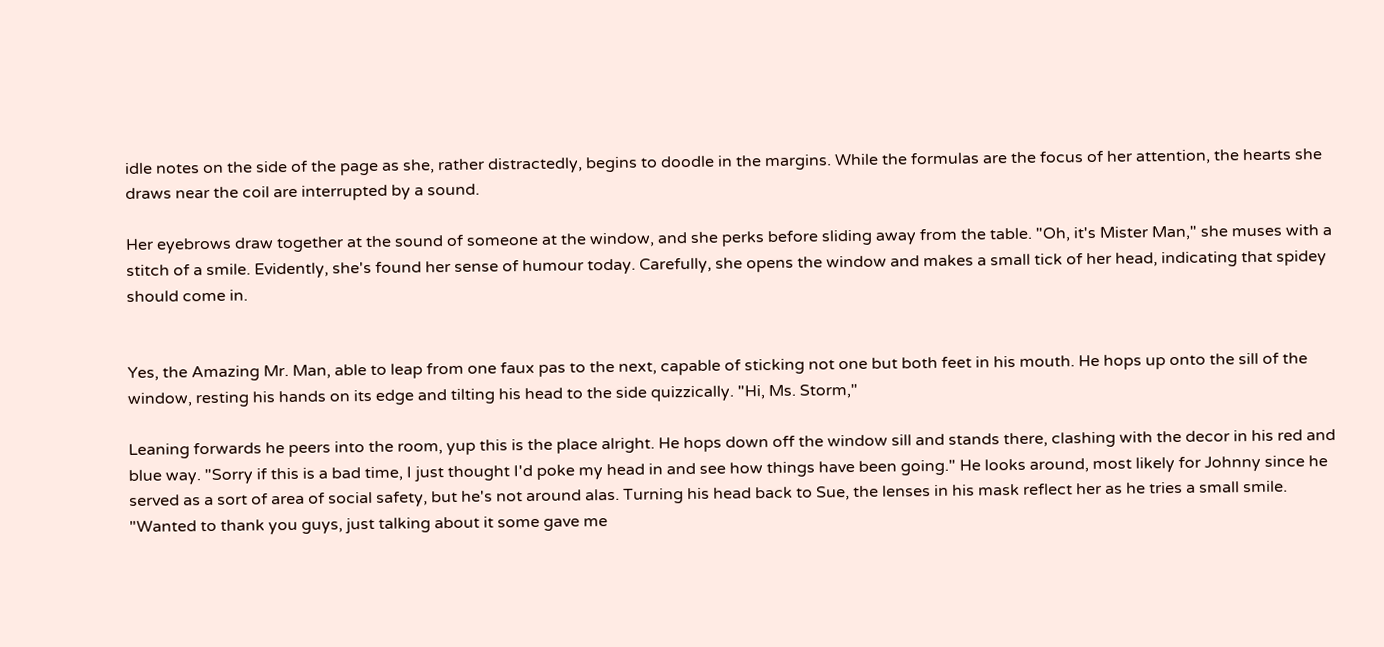idle notes on the side of the page as she, rather distractedly, begins to doodle in the margins. While the formulas are the focus of her attention, the hearts she draws near the coil are interrupted by a sound.

Her eyebrows draw together at the sound of someone at the window, and she perks before sliding away from the table. "Oh, it's Mister Man," she muses with a stitch of a smile. Evidently, she's found her sense of humour today. Carefully, she opens the window and makes a small tick of her head, indicating that spidey should come in.


Yes, the Amazing Mr. Man, able to leap from one faux pas to the next, capable of sticking not one but both feet in his mouth. He hops up onto the sill of the window, resting his hands on its edge and tilting his head to the side quizzically. "Hi, Ms. Storm,"

Leaning forwards he peers into the room, yup this is the place alright. He hops down off the window sill and stands there, clashing with the decor in his red and blue way. "Sorry if this is a bad time, I just thought I'd poke my head in and see how things have been going." He looks around, most likely for Johnny since he served as a sort of area of social safety, but he's not around alas. Turning his head back to Sue, the lenses in his mask reflect her as he tries a small smile. "Wanted to thank you guys, just talking about it some gave me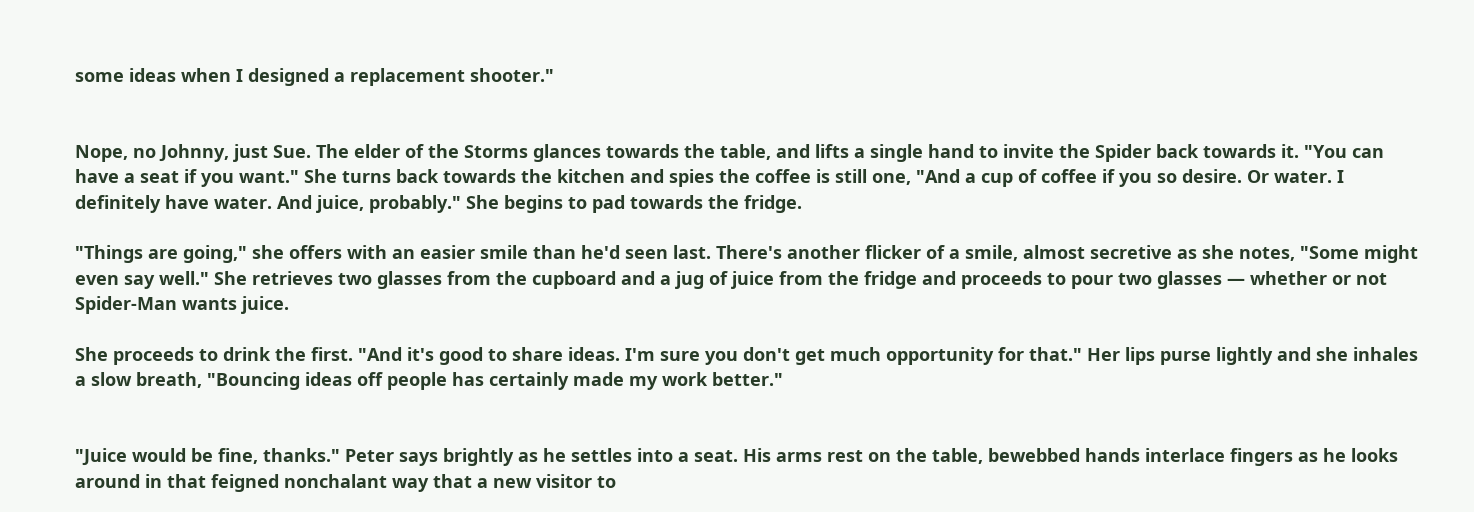some ideas when I designed a replacement shooter."


Nope, no Johnny, just Sue. The elder of the Storms glances towards the table, and lifts a single hand to invite the Spider back towards it. "You can have a seat if you want." She turns back towards the kitchen and spies the coffee is still one, "And a cup of coffee if you so desire. Or water. I definitely have water. And juice, probably." She begins to pad towards the fridge.

"Things are going," she offers with an easier smile than he'd seen last. There's another flicker of a smile, almost secretive as she notes, "Some might even say well." She retrieves two glasses from the cupboard and a jug of juice from the fridge and proceeds to pour two glasses — whether or not Spider-Man wants juice.

She proceeds to drink the first. "And it's good to share ideas. I'm sure you don't get much opportunity for that." Her lips purse lightly and she inhales a slow breath, "Bouncing ideas off people has certainly made my work better."


"Juice would be fine, thanks." Peter says brightly as he settles into a seat. His arms rest on the table, bewebbed hands interlace fingers as he looks around in that feigned nonchalant way that a new visitor to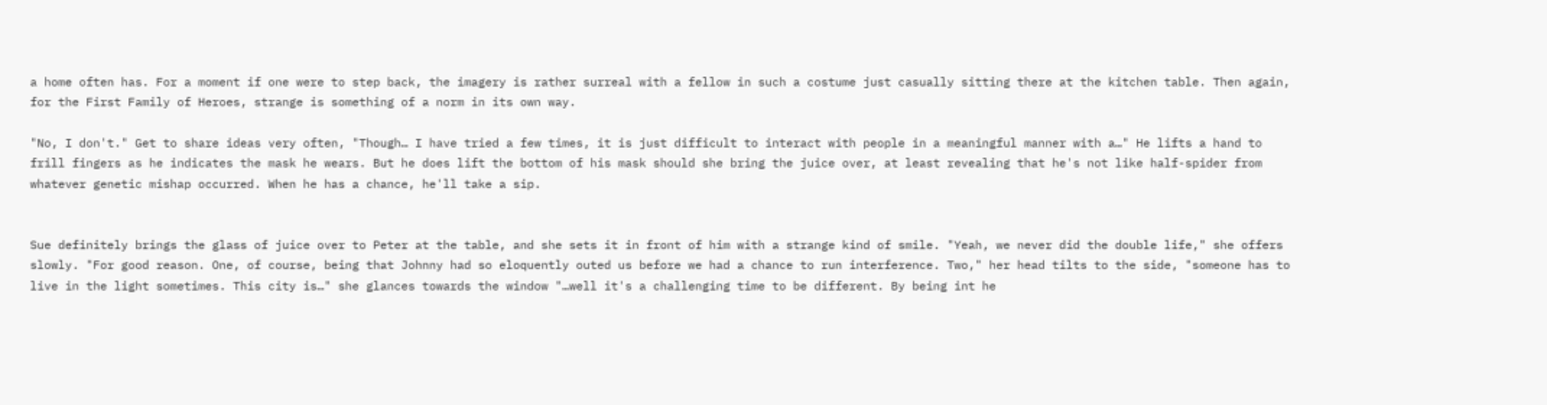a home often has. For a moment if one were to step back, the imagery is rather surreal with a fellow in such a costume just casually sitting there at the kitchen table. Then again, for the First Family of Heroes, strange is something of a norm in its own way.

"No, I don't." Get to share ideas very often, "Though… I have tried a few times, it is just difficult to interact with people in a meaningful manner with a…" He lifts a hand to frill fingers as he indicates the mask he wears. But he does lift the bottom of his mask should she bring the juice over, at least revealing that he's not like half-spider from whatever genetic mishap occurred. When he has a chance, he'll take a sip.


Sue definitely brings the glass of juice over to Peter at the table, and she sets it in front of him with a strange kind of smile. "Yeah, we never did the double life," she offers slowly. "For good reason. One, of course, being that Johnny had so eloquently outed us before we had a chance to run interference. Two," her head tilts to the side, "someone has to live in the light sometimes. This city is…" she glances towards the window "…well it's a challenging time to be different. By being int he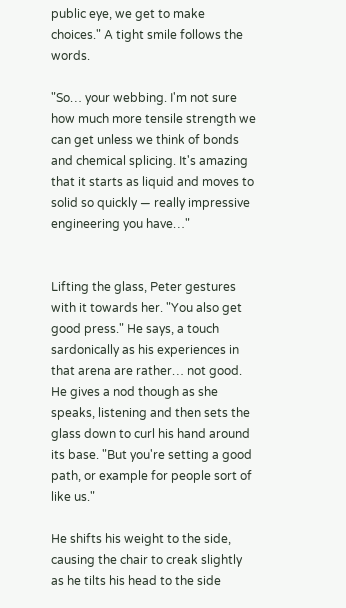public eye, we get to make choices." A tight smile follows the words.

"So… your webbing. I'm not sure how much more tensile strength we can get unless we think of bonds and chemical splicing. It's amazing that it starts as liquid and moves to solid so quickly — really impressive engineering you have…"


Lifting the glass, Peter gestures with it towards her. "You also get good press." He says, a touch sardonically as his experiences in that arena are rather… not good. He gives a nod though as she speaks, listening and then sets the glass down to curl his hand around its base. "But you're setting a good path, or example for people sort of like us."

He shifts his weight to the side, causing the chair to creak slightly as he tilts his head to the side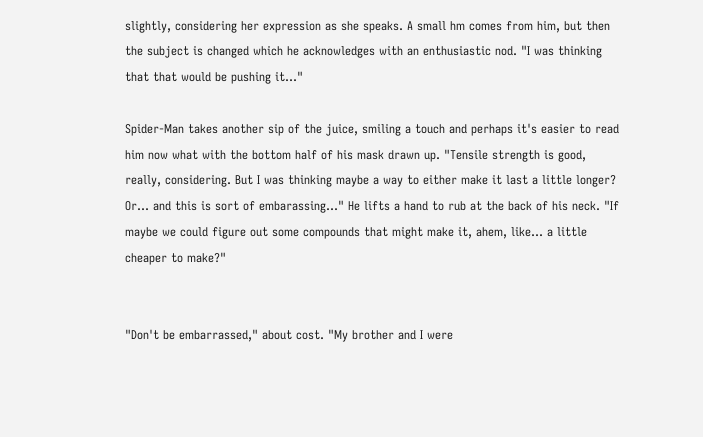slightly, considering her expression as she speaks. A small hm comes from him, but then the subject is changed which he acknowledges with an enthusiastic nod. "I was thinking that that would be pushing it…"

Spider-Man takes another sip of the juice, smiling a touch and perhaps it's easier to read him now what with the bottom half of his mask drawn up. "Tensile strength is good, really, considering. But I was thinking maybe a way to either make it last a little longer? Or… and this is sort of embarassing…" He lifts a hand to rub at the back of his neck. "If maybe we could figure out some compounds that might make it, ahem, like… a little cheaper to make?"


"Don't be embarrassed," about cost. "My brother and I were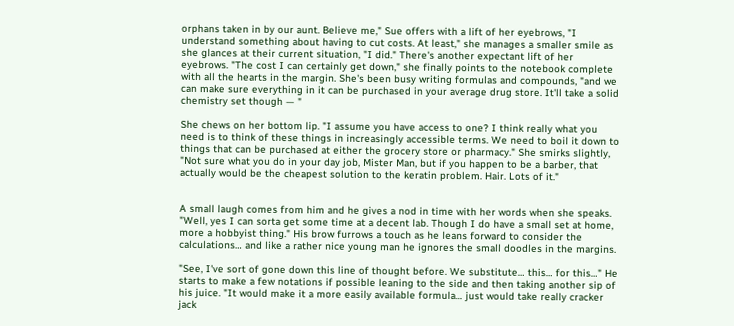orphans taken in by our aunt. Believe me," Sue offers with a lift of her eyebrows, "I understand something about having to cut costs. At least," she manages a smaller smile as she glances at their current situation, "I did." There's another expectant lift of her eyebrows. "The cost I can certainly get down," she finally points to the notebook complete with all the hearts in the margin. She's been busy writing formulas and compounds, "and we can make sure everything in it can be purchased in your average drug store. It'll take a solid chemistry set though — "

She chews on her bottom lip. "I assume you have access to one? I think really what you need is to think of these things in increasingly accessible terms. We need to boil it down to things that can be purchased at either the grocery store or pharmacy." She smirks slightly, "Not sure what you do in your day job, Mister Man, but if you happen to be a barber, that actually would be the cheapest solution to the keratin problem. Hair. Lots of it."


A small laugh comes from him and he gives a nod in time with her words when she speaks. "Well, yes I can sorta get some time at a decent lab. Though I do have a small set at home, more a hobbyist thing." His brow furrows a touch as he leans forward to consider the calculations… and like a rather nice young man he ignores the small doodles in the margins.

"See, I've sort of gone down this line of thought before. We substitute… this… for this…" He starts to make a few notations if possible leaning to the side and then taking another sip of his juice. "It would make it a more easily available formula… just would take really cracker jack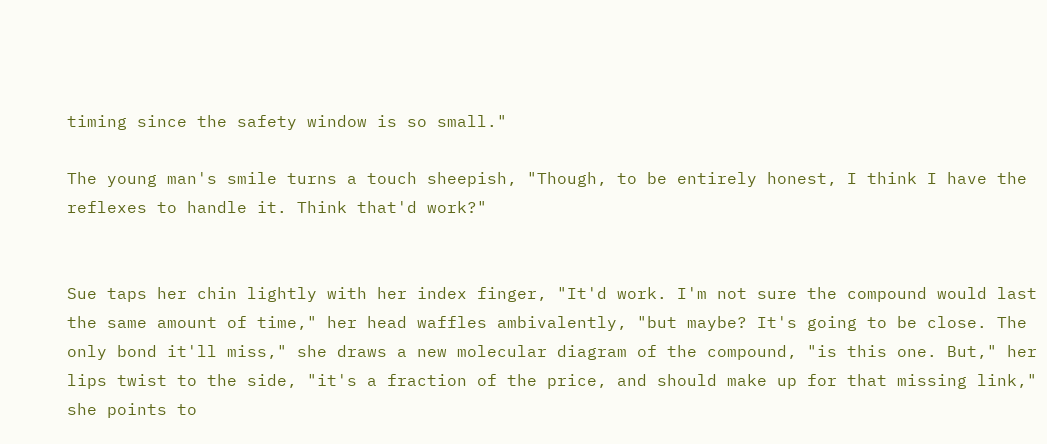timing since the safety window is so small."

The young man's smile turns a touch sheepish, "Though, to be entirely honest, I think I have the reflexes to handle it. Think that'd work?"


Sue taps her chin lightly with her index finger, "It'd work. I'm not sure the compound would last the same amount of time," her head waffles ambivalently, "but maybe? It's going to be close. The only bond it'll miss," she draws a new molecular diagram of the compound, "is this one. But," her lips twist to the side, "it's a fraction of the price, and should make up for that missing link," she points to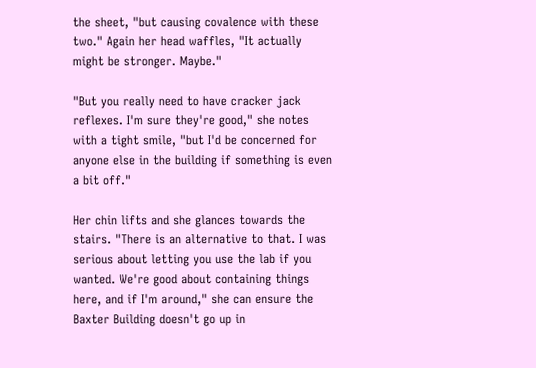the sheet, "but causing covalence with these two." Again her head waffles, "It actually might be stronger. Maybe."

"But you really need to have cracker jack reflexes. I'm sure they're good," she notes with a tight smile, "but I'd be concerned for anyone else in the building if something is even a bit off."

Her chin lifts and she glances towards the stairs. "There is an alternative to that. I was serious about letting you use the lab if you wanted. We're good about containing things here, and if I'm around," she can ensure the Baxter Building doesn't go up in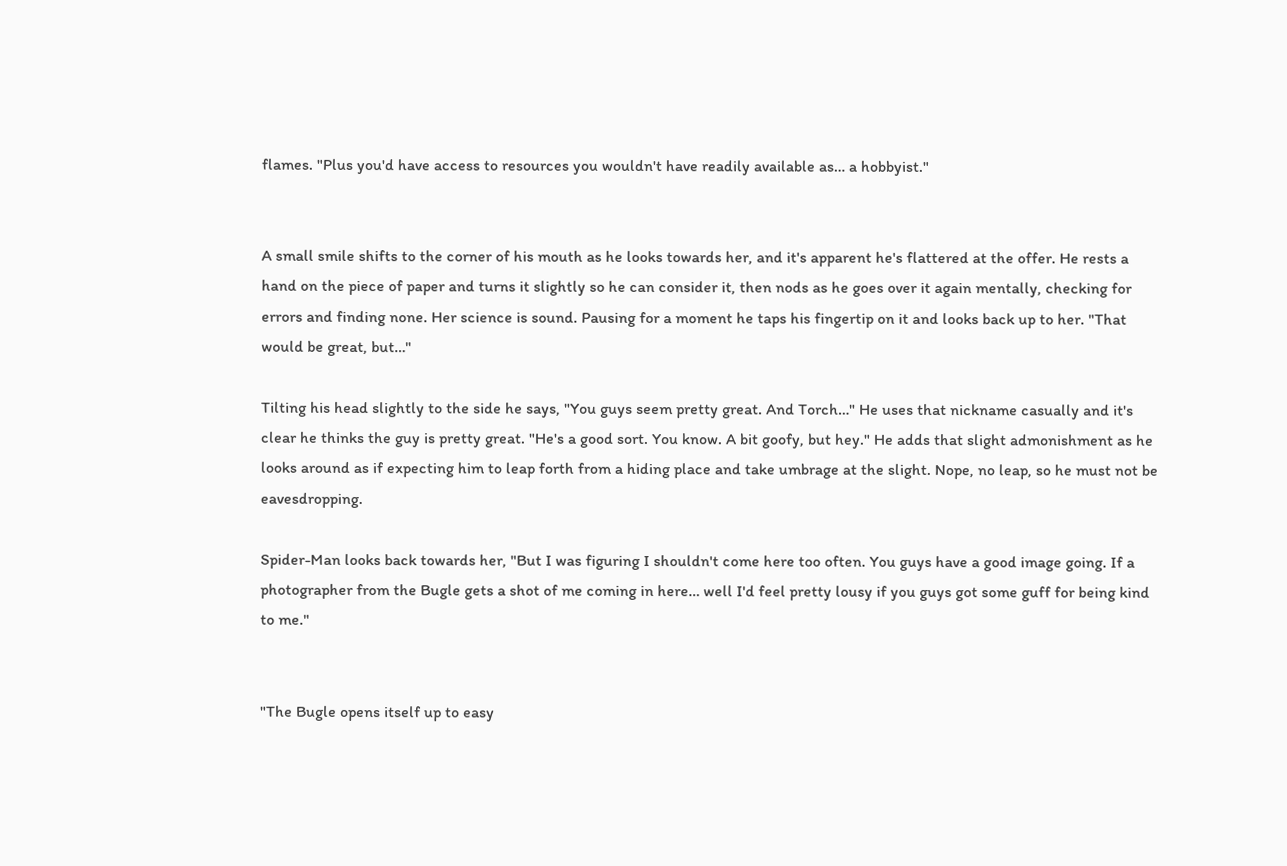flames. "Plus you'd have access to resources you wouldn't have readily available as… a hobbyist."


A small smile shifts to the corner of his mouth as he looks towards her, and it's apparent he's flattered at the offer. He rests a hand on the piece of paper and turns it slightly so he can consider it, then nods as he goes over it again mentally, checking for errors and finding none. Her science is sound. Pausing for a moment he taps his fingertip on it and looks back up to her. "That would be great, but…"

Tilting his head slightly to the side he says, "You guys seem pretty great. And Torch…" He uses that nickname casually and it's clear he thinks the guy is pretty great. "He's a good sort. You know. A bit goofy, but hey." He adds that slight admonishment as he looks around as if expecting him to leap forth from a hiding place and take umbrage at the slight. Nope, no leap, so he must not be eavesdropping.

Spider-Man looks back towards her, "But I was figuring I shouldn't come here too often. You guys have a good image going. If a photographer from the Bugle gets a shot of me coming in here… well I'd feel pretty lousy if you guys got some guff for being kind to me."


"The Bugle opens itself up to easy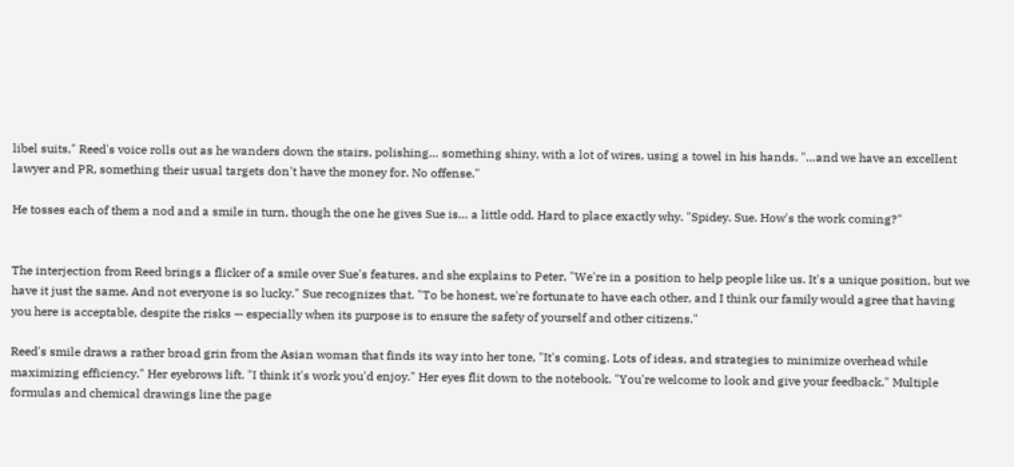libel suits," Reed's voice rolls out as he wanders down the stairs, polishing… something shiny, with a lot of wires, using a towel in his hands. "…and we have an excellent lawyer and PR, something their usual targets don't have the money for. No offense."

He tosses each of them a nod and a smile in turn, though the one he gives Sue is… a little odd. Hard to place exactly why. "Spidey. Sue. How's the work coming?"


The interjection from Reed brings a flicker of a smile over Sue's features, and she explains to Peter, "We're in a position to help people like us. It's a unique position, but we have it just the same. And not everyone is so lucky." Sue recognizes that. "To be honest, we're fortunate to have each other, and I think our family would agree that having you here is acceptable, despite the risks — especially when its purpose is to ensure the safety of yourself and other citizens."

Reed's smile draws a rather broad grin from the Asian woman that finds its way into her tone, "It's coming. Lots of ideas, and strategies to minimize overhead while maximizing efficiency." Her eyebrows lift. "I think it's work you'd enjoy." Her eyes flit down to the notebook. "You're welcome to look and give your feedback." Multiple formulas and chemical drawings line the page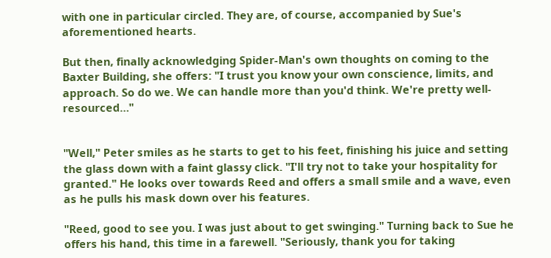with one in particular circled. They are, of course, accompanied by Sue's aforementioned hearts.

But then, finally acknowledging Spider-Man's own thoughts on coming to the Baxter Building, she offers: "I trust you know your own conscience, limits, and approach. So do we. We can handle more than you'd think. We're pretty well-resourced…"


"Well," Peter smiles as he starts to get to his feet, finishing his juice and setting the glass down with a faint glassy click. "I'll try not to take your hospitality for granted." He looks over towards Reed and offers a small smile and a wave, even as he pulls his mask down over his features.

"Reed, good to see you. I was just about to get swinging." Turning back to Sue he offers his hand, this time in a farewell. "Seriously, thank you for taking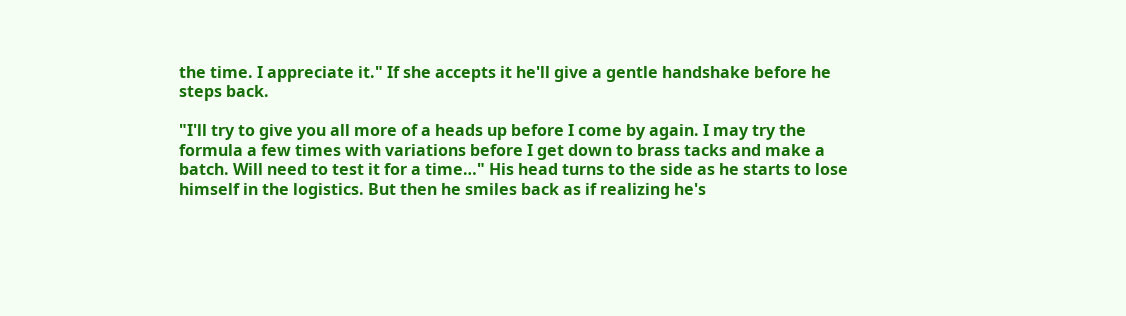the time. I appreciate it." If she accepts it he'll give a gentle handshake before he steps back.

"I'll try to give you all more of a heads up before I come by again. I may try the formula a few times with variations before I get down to brass tacks and make a batch. Will need to test it for a time…" His head turns to the side as he starts to lose himself in the logistics. But then he smiles back as if realizing he's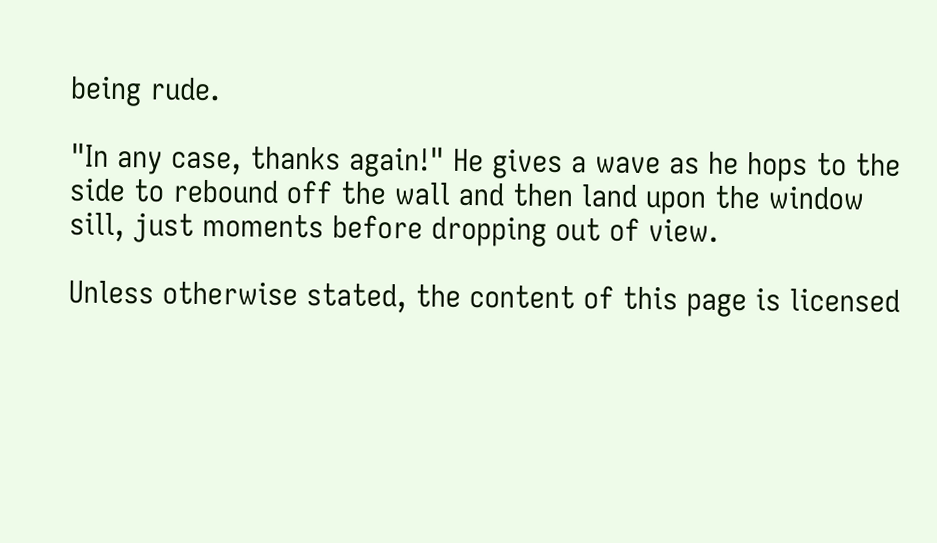being rude.

"In any case, thanks again!" He gives a wave as he hops to the side to rebound off the wall and then land upon the window sill, just moments before dropping out of view.

Unless otherwise stated, the content of this page is licensed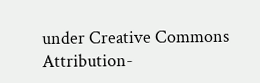under Creative Commons Attribution-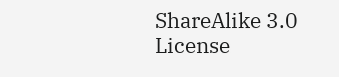ShareAlike 3.0 License